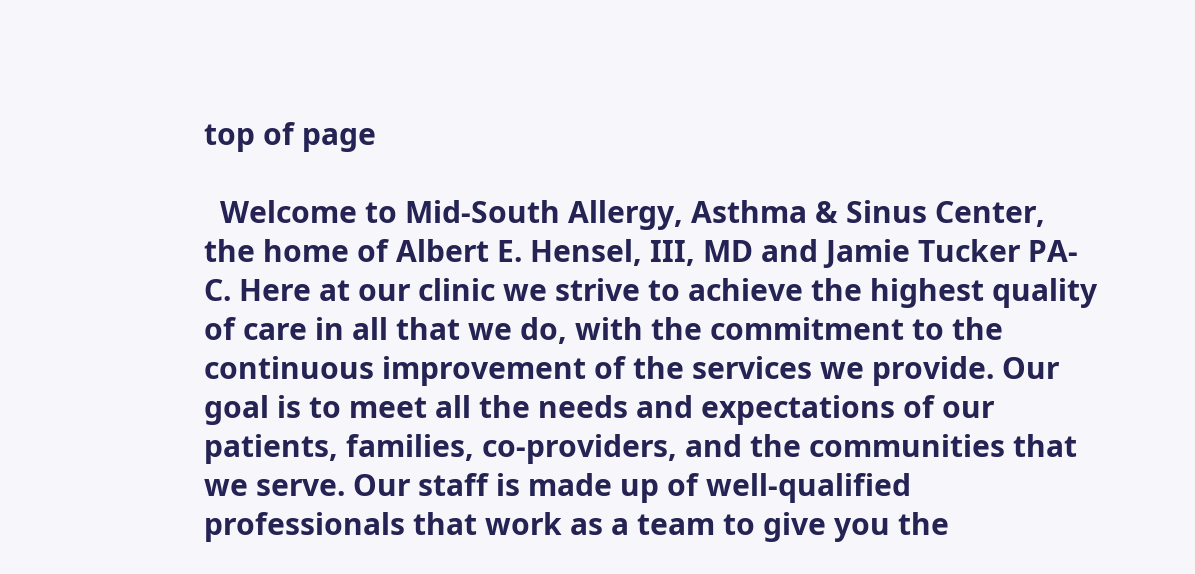top of page

  Welcome to Mid-South Allergy, Asthma & Sinus Center, the home of Albert E. Hensel, III, MD and Jamie Tucker PA-C. Here at our clinic we strive to achieve the highest quality of care in all that we do, with the commitment to the continuous improvement of the services we provide. Our goal is to meet all the needs and expectations of our patients, families, co-providers, and the communities that we serve. Our staff is made up of well-qualified professionals that work as a team to give you the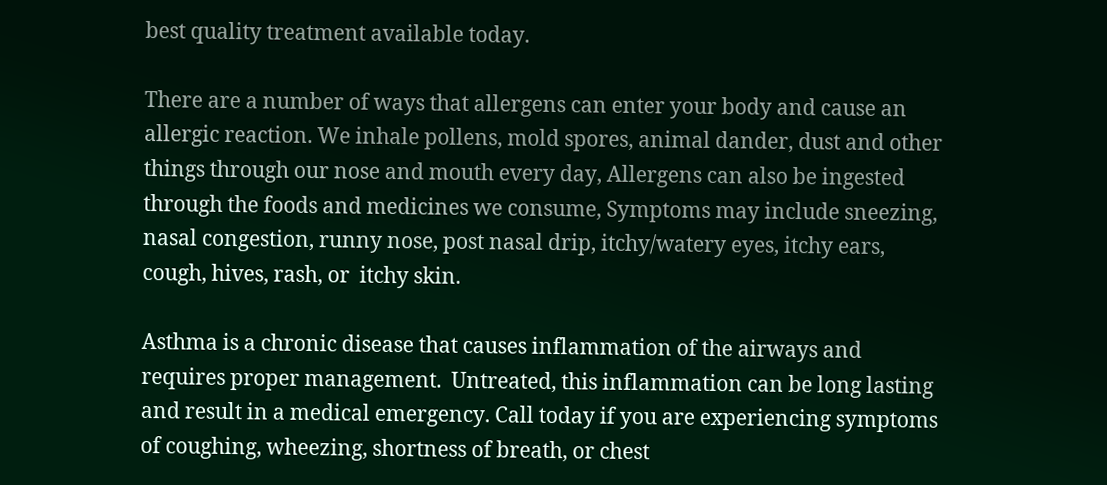best quality treatment available today.

There are a number of ways that allergens can enter your body and cause an allergic reaction. We inhale pollens, mold spores, animal dander, dust and other things through our nose and mouth every day, Allergens can also be ingested through the foods and medicines we consume, Symptoms may include sneezing, nasal congestion, runny nose, post nasal drip, itchy/watery eyes, itchy ears, cough, hives, rash, or  itchy skin.

Asthma is a chronic disease that causes inflammation of the airways and requires proper management.  Untreated, this inflammation can be long lasting and result in a medical emergency. Call today if you are experiencing symptoms of coughing, wheezing, shortness of breath, or chest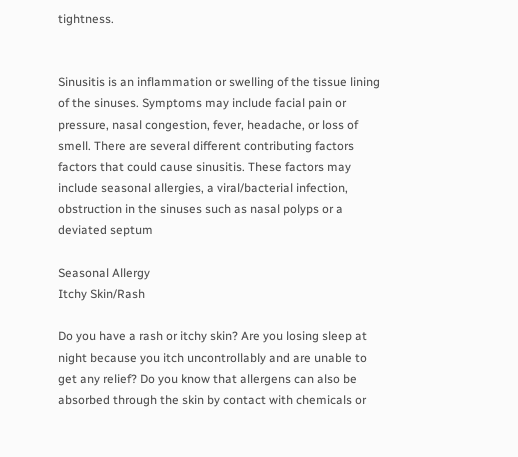tightness.


Sinusitis is an inflammation or swelling of the tissue lining of the sinuses. Symptoms may include facial pain or pressure, nasal congestion, fever, headache, or loss of smell. There are several different contributing factors factors that could cause sinusitis. These factors may include seasonal allergies, a viral/bacterial infection, obstruction in the sinuses such as nasal polyps or a deviated septum

Seasonal Allergy
Itchy Skin/Rash

Do you have a rash or itchy skin? Are you losing sleep at night because you itch uncontrollably and are unable to get any relief? Do you know that allergens can also be absorbed through the skin by contact with chemicals or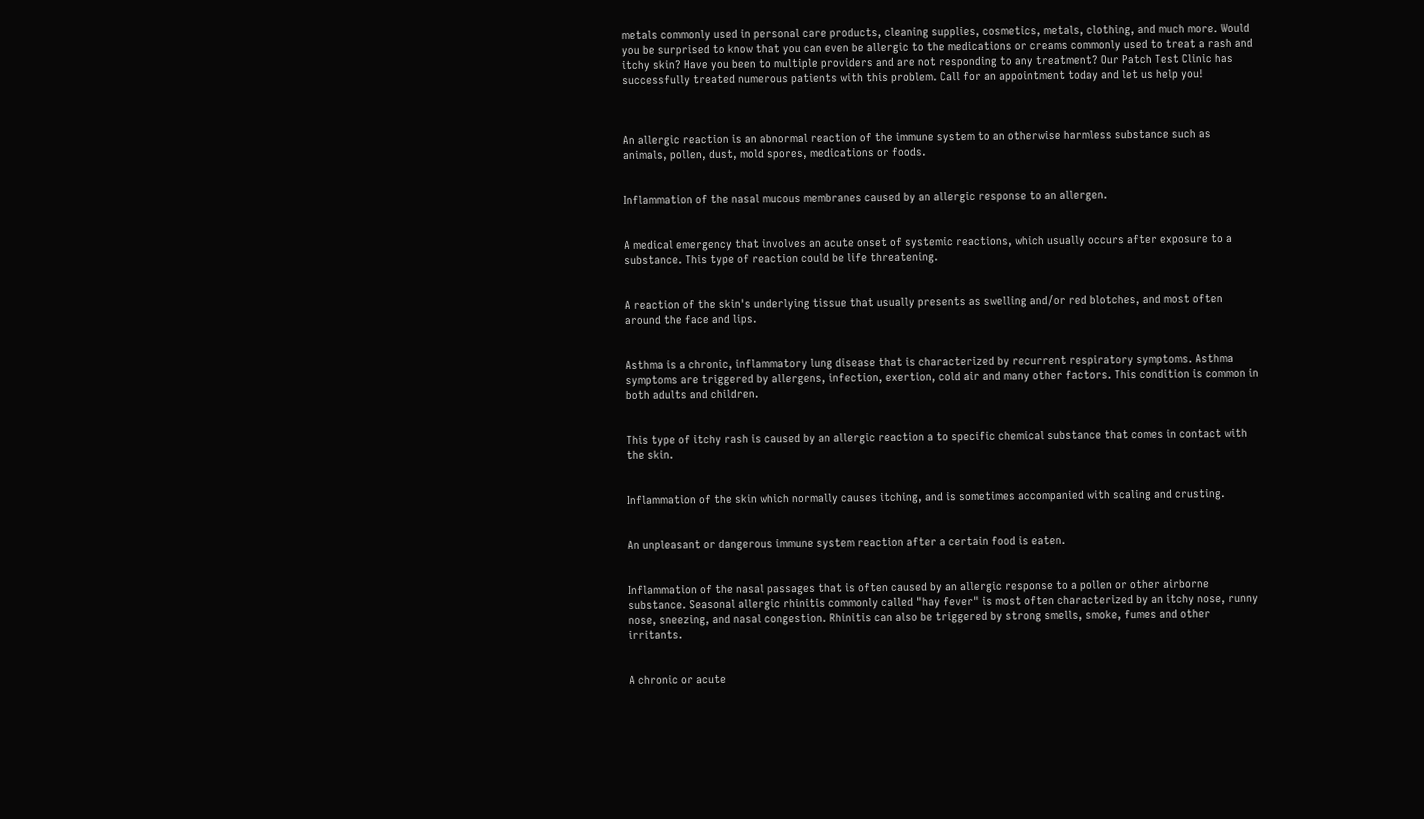metals commonly used in personal care products, cleaning supplies, cosmetics, metals, clothing, and much more. Would you be surprised to know that you can even be allergic to the medications or creams commonly used to treat a rash and itchy skin? Have you been to multiple providers and are not responding to any treatment? Our Patch Test Clinic has successfully treated numerous patients with this problem. Call for an appointment today and let us help you!



An allergic reaction is an abnormal reaction of the immune system to an otherwise harmless substance such as animals, pollen, dust, mold spores, medications or foods.


Inflammation of the nasal mucous membranes caused by an allergic response to an allergen.


A medical emergency that involves an acute onset of systemic reactions, which usually occurs after exposure to a substance. This type of reaction could be life threatening.


A reaction of the skin's underlying tissue that usually presents as swelling and/or red blotches, and most often around the face and lips.


Asthma is a chronic, inflammatory lung disease that is characterized by recurrent respiratory symptoms. Asthma symptoms are triggered by allergens, infection, exertion, cold air and many other factors. This condition is common in both adults and children.


This type of itchy rash is caused by an allergic reaction a to specific chemical substance that comes in contact with the skin.


Inflammation of the skin which normally causes itching, and is sometimes accompanied with scaling and crusting.


An unpleasant or dangerous immune system reaction after a certain food is eaten.


Inflammation of the nasal passages that is often caused by an allergic response to a pollen or other airborne substance. Seasonal allergic rhinitis commonly called "hay fever" is most often characterized by an itchy nose, runny nose, sneezing, and nasal congestion. Rhinitis can also be triggered by strong smells, smoke, fumes and other irritants.


A chronic or acute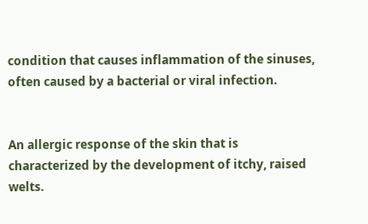condition that causes inflammation of the sinuses, often caused by a bacterial or viral infection.


An allergic response of the skin that is characterized by the development of itchy, raised welts.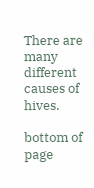There are many different causes of hives.

bottom of page